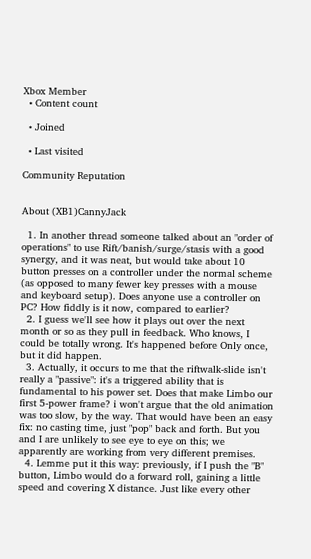Xbox Member
  • Content count

  • Joined

  • Last visited

Community Reputation


About (XB1)CannyJack

  1. In another thread someone talked about an "order of operations" to use Rift/banish/surge/stasis with a good synergy, and it was neat, but would take about 10 button presses on a controller under the normal scheme (as opposed to many fewer key presses with a mouse and keyboard setup). Does anyone use a controller on PC? How fiddly is it now, compared to earlier?
  2. I guess we'll see how it plays out over the next month or so as they pull in feedback. Who knows, I could be totally wrong. It's happened before Only once, but it did happen.
  3. Actually, it occurs to me that the riftwalk-slide isn't really a "passive": it's a triggered ability that is fundamental to his power set. Does that make Limbo our first 5-power frame? i won't argue that the old animation was too slow, by the way. That would have been an easy fix: no casting time, just "pop" back and forth. But you and I are unlikely to see eye to eye on this; we apparently are working from very different premises.
  4. Lemme put it this way: previously, if I push the "B" button, Limbo would do a forward roll, gaining a little speed and covering X distance. Just like every other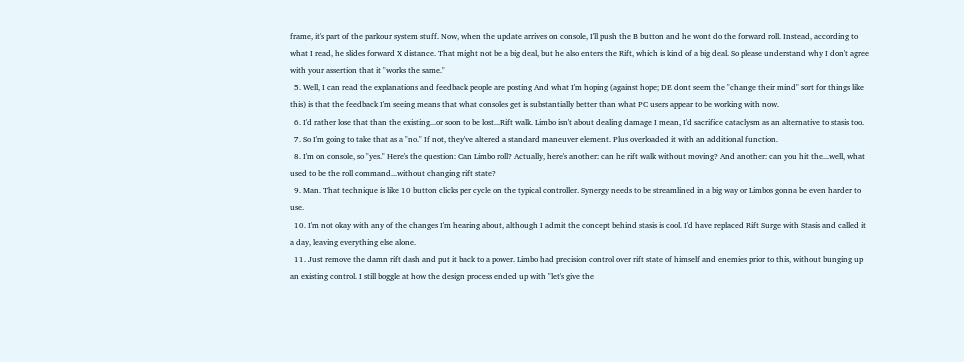frame, it's part of the parkour system stuff. Now, when the update arrives on console, I'll push the B button and he wont do the forward roll. Instead, according to what I read, he slides forward X distance. That might not be a big deal, but he also enters the Rift, which is kind of a big deal. So please understand why I don't agree with your assertion that it "works the same."
  5. Well, I can read the explanations and feedback people are posting And what I'm hoping (against hope; DE dont seem the "change their mind" sort for things like this) is that the feedback I'm seeing means that what consoles get is substantially better than what PC users appear to be working with now.
  6. I'd rather lose that than the existing...or soon to be lost...Rift walk. Limbo isn't about dealing damage I mean, I'd sacrifice cataclysm as an alternative to stasis too.
  7. So I'm going to take that as a "no." If not, they've altered a standard maneuver element. Plus overloaded it with an additional function.
  8. I'm on console, so "yes." Here's the question: Can Limbo roll? Actually, here's another: can he rift walk without moving? And another: can you hit the...well, what used to be the roll command...without changing rift state?
  9. Man. That technique is like 10 button clicks per cycle on the typical controller. Synergy needs to be streamlined in a big way or Limbos gonna be even harder to use.
  10. I'm not okay with any of the changes I'm hearing about, although I admit the concept behind stasis is cool. I'd have replaced Rift Surge with Stasis and called it a day, leaving everything else alone.
  11. Just remove the damn rift dash and put it back to a power. Limbo had precision control over rift state of himself and enemies prior to this, without bunging up an existing control. I still boggle at how the design process ended up with "let's give the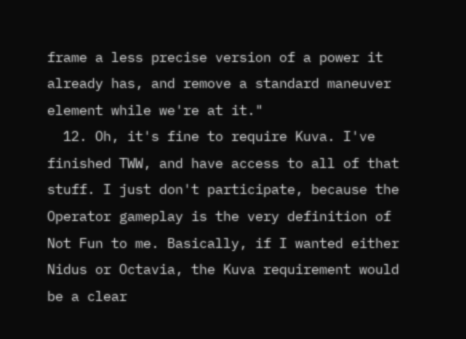frame a less precise version of a power it already has, and remove a standard maneuver element while we're at it."
  12. Oh, it's fine to require Kuva. I've finished TWW, and have access to all of that stuff. I just don't participate, because the Operator gameplay is the very definition of Not Fun to me. Basically, if I wanted either Nidus or Octavia, the Kuva requirement would be a clear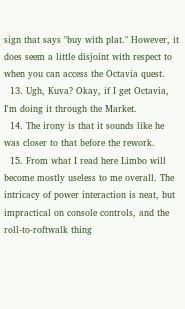sign that says "buy with plat." However, it does seem a little disjoint with respect to when you can access the Octavia quest.
  13. Ugh, Kuva? Okay, if I get Octavia, I'm doing it through the Market.
  14. The irony is that it sounds like he was closer to that before the rework.
  15. From what I read here Limbo will become mostly useless to me overall. The intricacy of power interaction is neat, but impractical on console controls, and the roll-to-roftwalk thing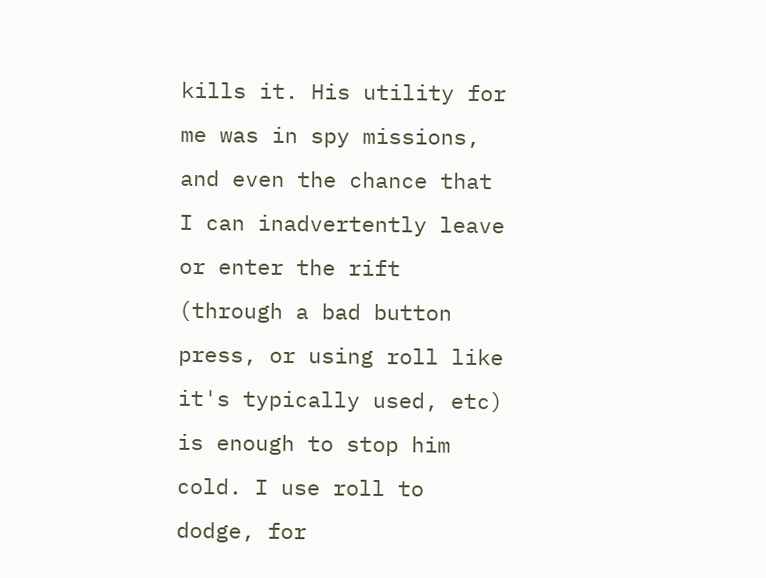kills it. His utility for me was in spy missions, and even the chance that I can inadvertently leave or enter the rift (through a bad button press, or using roll like it's typically used, etc) is enough to stop him cold. I use roll to dodge, for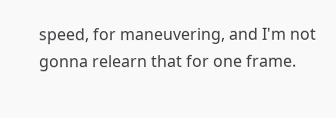speed, for maneuvering, and I'm not gonna relearn that for one frame.